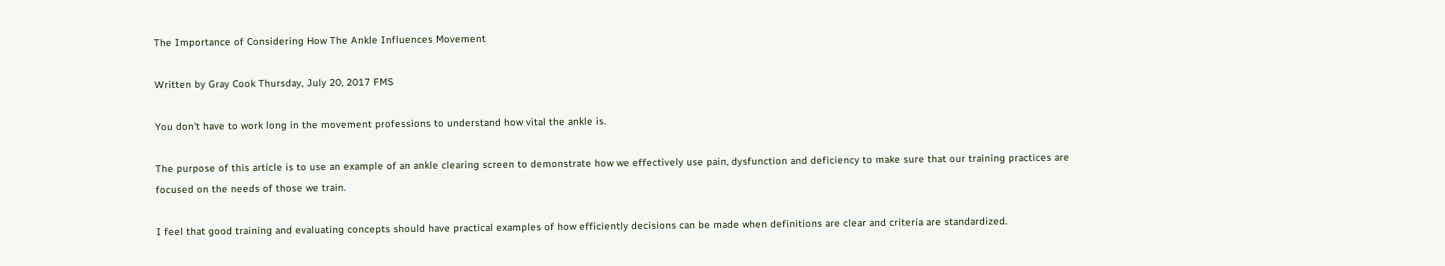The Importance of Considering How The Ankle Influences Movement

Written by Gray Cook Thursday, July 20, 2017 FMS

You don't have to work long in the movement professions to understand how vital the ankle is.

The purpose of this article is to use an example of an ankle clearing screen to demonstrate how we effectively use pain, dysfunction and deficiency to make sure that our training practices are focused on the needs of those we train.

I feel that good training and evaluating concepts should have practical examples of how efficiently decisions can be made when definitions are clear and criteria are standardized.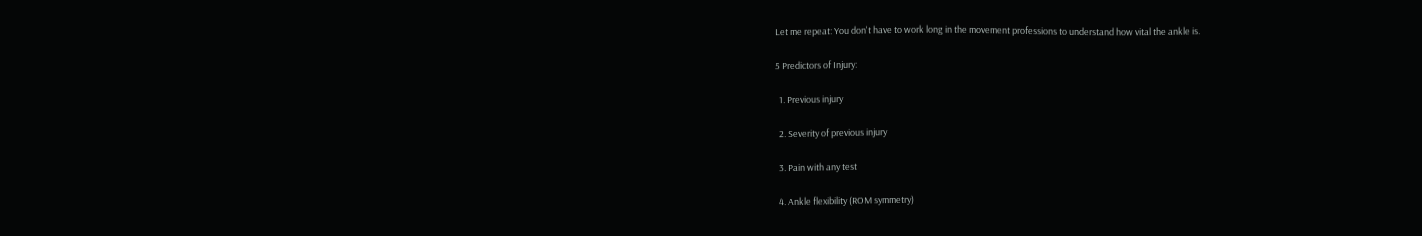Let me repeat: You don't have to work long in the movement professions to understand how vital the ankle is.

5 Predictors of Injury:

  1. Previous injury

  2. Severity of previous injury

  3. Pain with any test

  4. Ankle flexibility (ROM symmetry)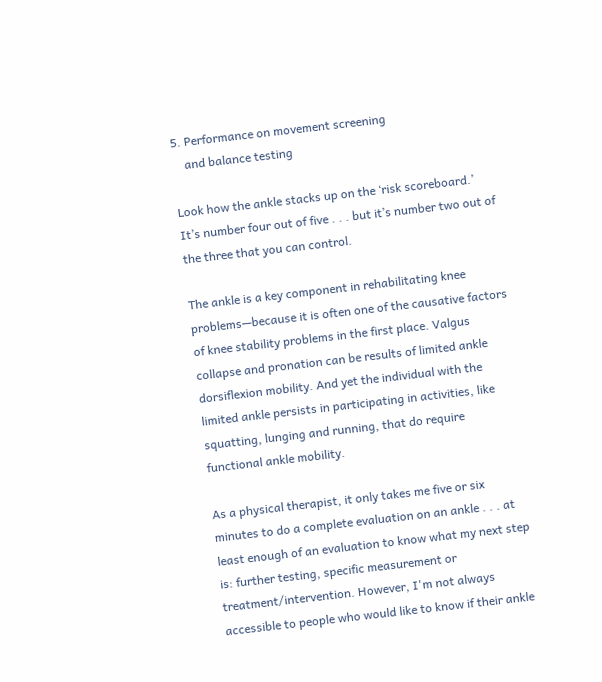5. Performance on movement screening
    and balance testing

Look how the ankle stacks up on the ‘risk scoreboard.’ It’s number four out of five . . . but it’s number two out of the three that you can control.

The ankle is a key component in rehabilitating knee problems—because it is often one of the causative factors of knee stability problems in the first place. Valgus collapse and pronation can be results of limited ankle dorsiflexion mobility. And yet the individual with the limited ankle persists in participating in activities, like squatting, lunging and running, that do require functional ankle mobility.

As a physical therapist, it only takes me five or six minutes to do a complete evaluation on an ankle . . . at least enough of an evaluation to know what my next step is: further testing, specific measurement or treatment/intervention. However, I'm not always accessible to people who would like to know if their ankle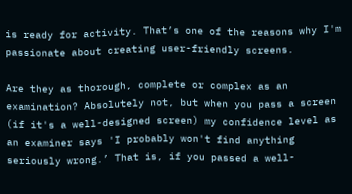is ready for activity. That’s one of the reasons why I'm passionate about creating user-friendly screens.

Are they as thorough, complete or complex as an examination? Absolutely not, but when you pass a screen (if it's a well-designed screen) my confidence level as an examiner says 'I probably won't find anything seriously wrong.’ That is, if you passed a well-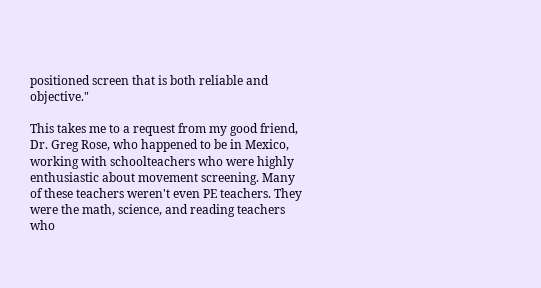positioned screen that is both reliable and objective."

This takes me to a request from my good friend, Dr. Greg Rose, who happened to be in Mexico, working with schoolteachers who were highly enthusiastic about movement screening. Many of these teachers weren't even PE teachers. They were the math, science, and reading teachers who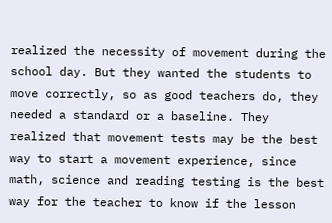realized the necessity of movement during the school day. But they wanted the students to move correctly, so as good teachers do, they needed a standard or a baseline. They realized that movement tests may be the best way to start a movement experience, since math, science and reading testing is the best way for the teacher to know if the lesson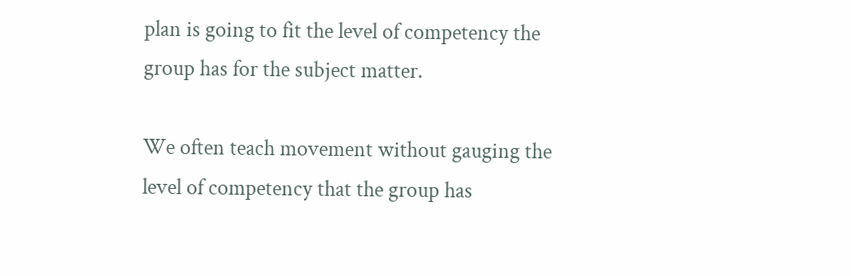plan is going to fit the level of competency the group has for the subject matter.

We often teach movement without gauging the level of competency that the group has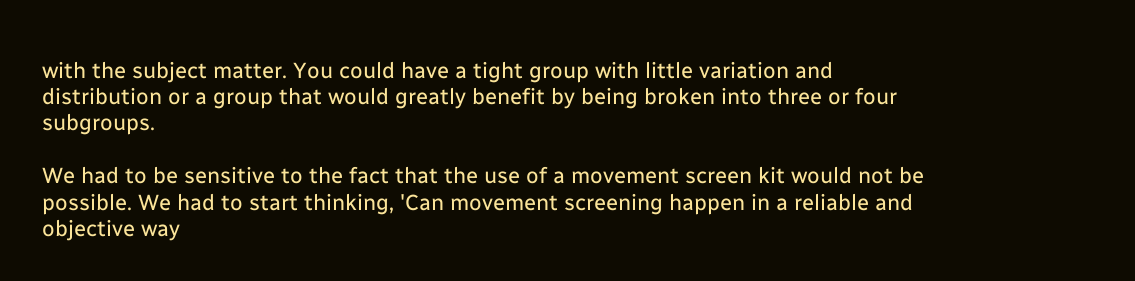with the subject matter. You could have a tight group with little variation and distribution or a group that would greatly benefit by being broken into three or four subgroups.

We had to be sensitive to the fact that the use of a movement screen kit would not be possible. We had to start thinking, 'Can movement screening happen in a reliable and objective way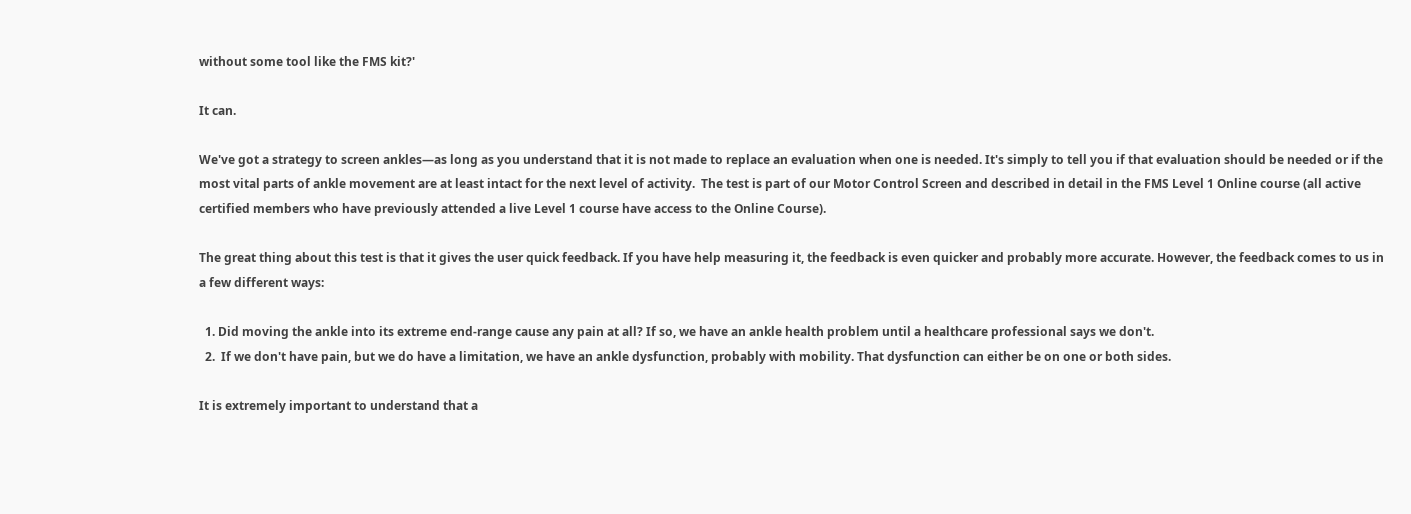without some tool like the FMS kit?'

It can.

We've got a strategy to screen ankles—as long as you understand that it is not made to replace an evaluation when one is needed. It's simply to tell you if that evaluation should be needed or if the most vital parts of ankle movement are at least intact for the next level of activity.  The test is part of our Motor Control Screen and described in detail in the FMS Level 1 Online course (all active certified members who have previously attended a live Level 1 course have access to the Online Course).

The great thing about this test is that it gives the user quick feedback. If you have help measuring it, the feedback is even quicker and probably more accurate. However, the feedback comes to us in a few different ways:

  1. Did moving the ankle into its extreme end-range cause any pain at all? If so, we have an ankle health problem until a healthcare professional says we don't.
  2.  If we don't have pain, but we do have a limitation, we have an ankle dysfunction, probably with mobility. That dysfunction can either be on one or both sides.

It is extremely important to understand that a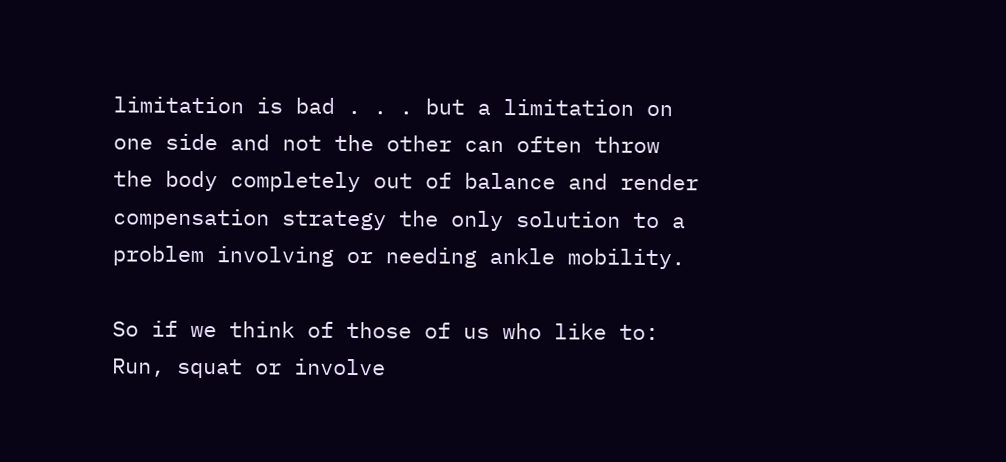limitation is bad . . . but a limitation on one side and not the other can often throw the body completely out of balance and render compensation strategy the only solution to a problem involving or needing ankle mobility.

So if we think of those of us who like to: Run, squat or involve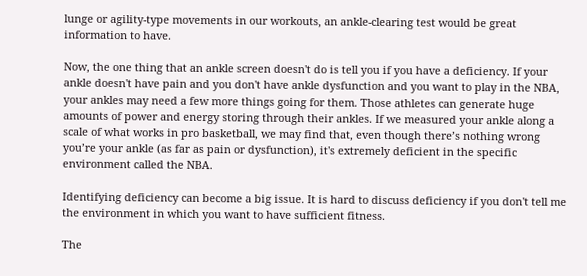lunge or agility-type movements in our workouts, an ankle-clearing test would be great information to have.

Now, the one thing that an ankle screen doesn't do is tell you if you have a deficiency. If your ankle doesn't have pain and you don't have ankle dysfunction and you want to play in the NBA, your ankles may need a few more things going for them. Those athletes can generate huge amounts of power and energy storing through their ankles. If we measured your ankle along a scale of what works in pro basketball, we may find that, even though there’s nothing wrong you’re your ankle (as far as pain or dysfunction), it's extremely deficient in the specific environment called the NBA.

Identifying deficiency can become a big issue. It is hard to discuss deficiency if you don't tell me the environment in which you want to have sufficient fitness.

The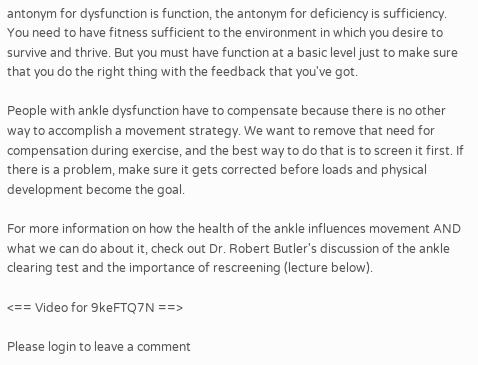antonym for dysfunction is function, the antonym for deficiency is sufficiency. You need to have fitness sufficient to the environment in which you desire to survive and thrive. But you must have function at a basic level just to make sure that you do the right thing with the feedback that you've got.

People with ankle dysfunction have to compensate because there is no other way to accomplish a movement strategy. We want to remove that need for compensation during exercise, and the best way to do that is to screen it first. If there is a problem, make sure it gets corrected before loads and physical development become the goal.

For more information on how the health of the ankle influences movement AND what we can do about it, check out Dr. Robert Butler's discussion of the ankle clearing test and the importance of rescreening (lecture below).

<== Video for 9keFTQ7N ==>

Please login to leave a comment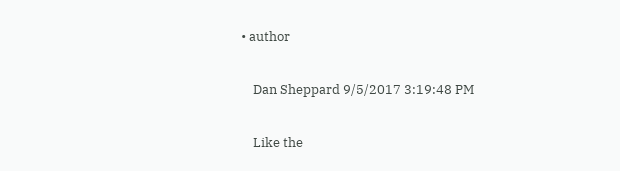• author

    Dan Sheppard 9/5/2017 3:19:48 PM

    Like the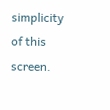simplicity of this screen.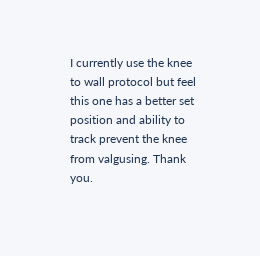I currently use the knee to wall protocol but feel this one has a better set position and ability to track prevent the knee from valgusing. Thank you.